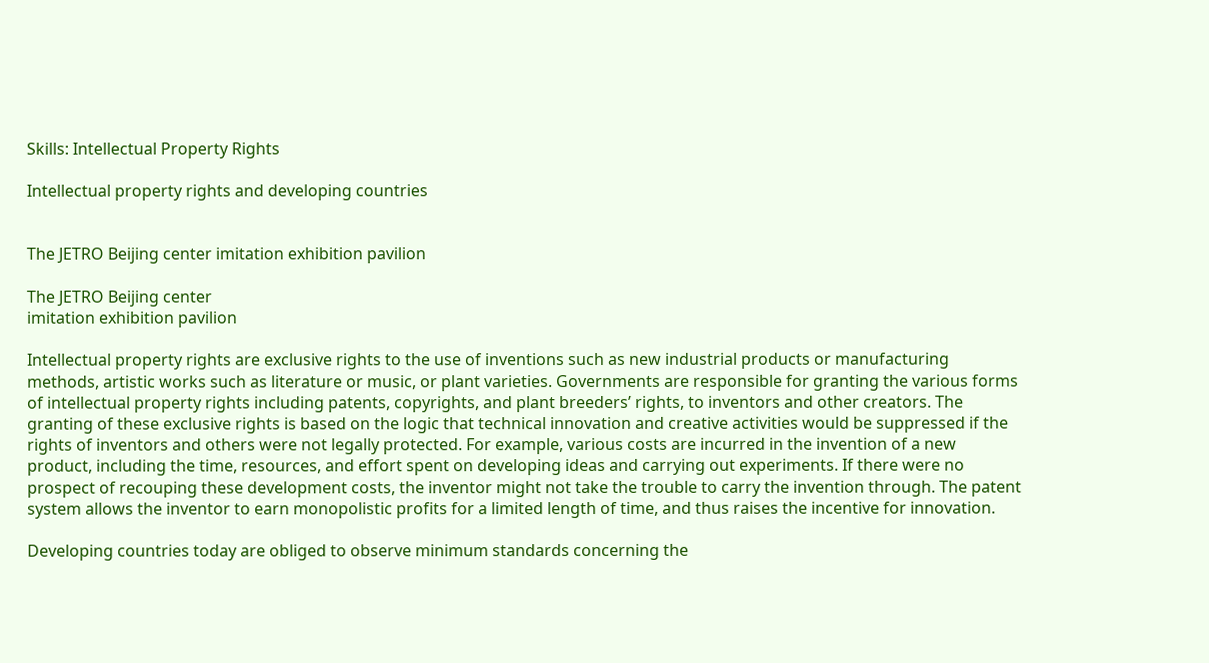Skills: Intellectual Property Rights

Intellectual property rights and developing countries


The JETRO Beijing center imitation exhibition pavilion

The JETRO Beijing center
imitation exhibition pavilion

Intellectual property rights are exclusive rights to the use of inventions such as new industrial products or manufacturing methods, artistic works such as literature or music, or plant varieties. Governments are responsible for granting the various forms of intellectual property rights including patents, copyrights, and plant breeders’ rights, to inventors and other creators. The granting of these exclusive rights is based on the logic that technical innovation and creative activities would be suppressed if the rights of inventors and others were not legally protected. For example, various costs are incurred in the invention of a new product, including the time, resources, and effort spent on developing ideas and carrying out experiments. If there were no prospect of recouping these development costs, the inventor might not take the trouble to carry the invention through. The patent system allows the inventor to earn monopolistic profits for a limited length of time, and thus raises the incentive for innovation.

Developing countries today are obliged to observe minimum standards concerning the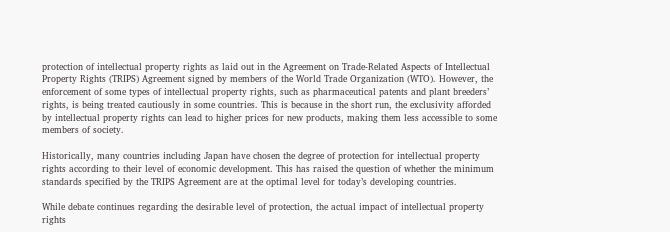protection of intellectual property rights as laid out in the Agreement on Trade-Related Aspects of Intellectual Property Rights (TRIPS) Agreement signed by members of the World Trade Organization (WTO). However, the enforcement of some types of intellectual property rights, such as pharmaceutical patents and plant breeders’ rights, is being treated cautiously in some countries. This is because in the short run, the exclusivity afforded by intellectual property rights can lead to higher prices for new products, making them less accessible to some members of society.

Historically, many countries including Japan have chosen the degree of protection for intellectual property rights according to their level of economic development. This has raised the question of whether the minimum standards specified by the TRIPS Agreement are at the optimal level for today’s developing countries.

While debate continues regarding the desirable level of protection, the actual impact of intellectual property rights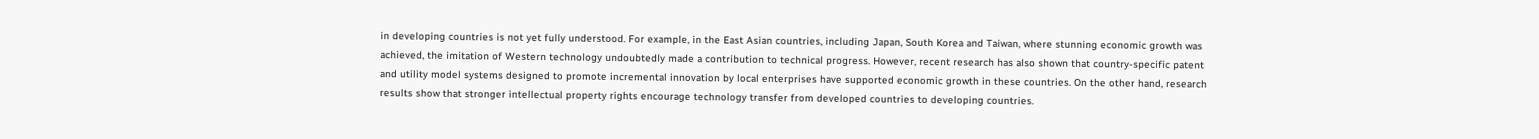in developing countries is not yet fully understood. For example, in the East Asian countries, including Japan, South Korea and Taiwan, where stunning economic growth was achieved, the imitation of Western technology undoubtedly made a contribution to technical progress. However, recent research has also shown that country-specific patent and utility model systems designed to promote incremental innovation by local enterprises have supported economic growth in these countries. On the other hand, research results show that stronger intellectual property rights encourage technology transfer from developed countries to developing countries.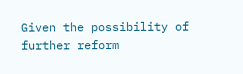Given the possibility of further reform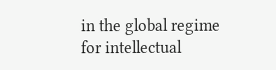in the global regime for intellectual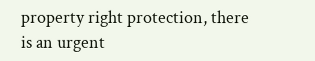property right protection, there is an urgent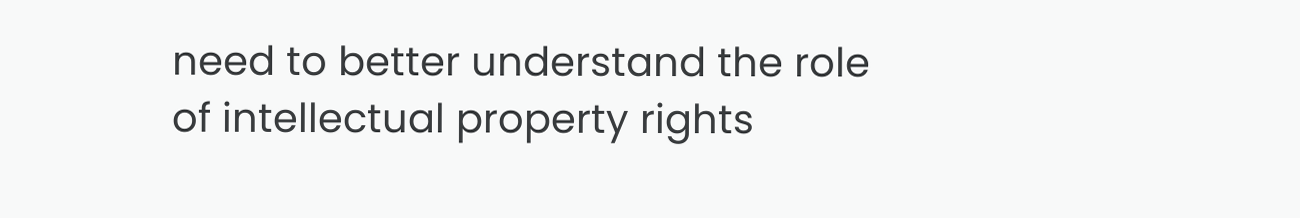need to better understand the role of intellectual property rights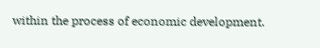within the process of economic development.